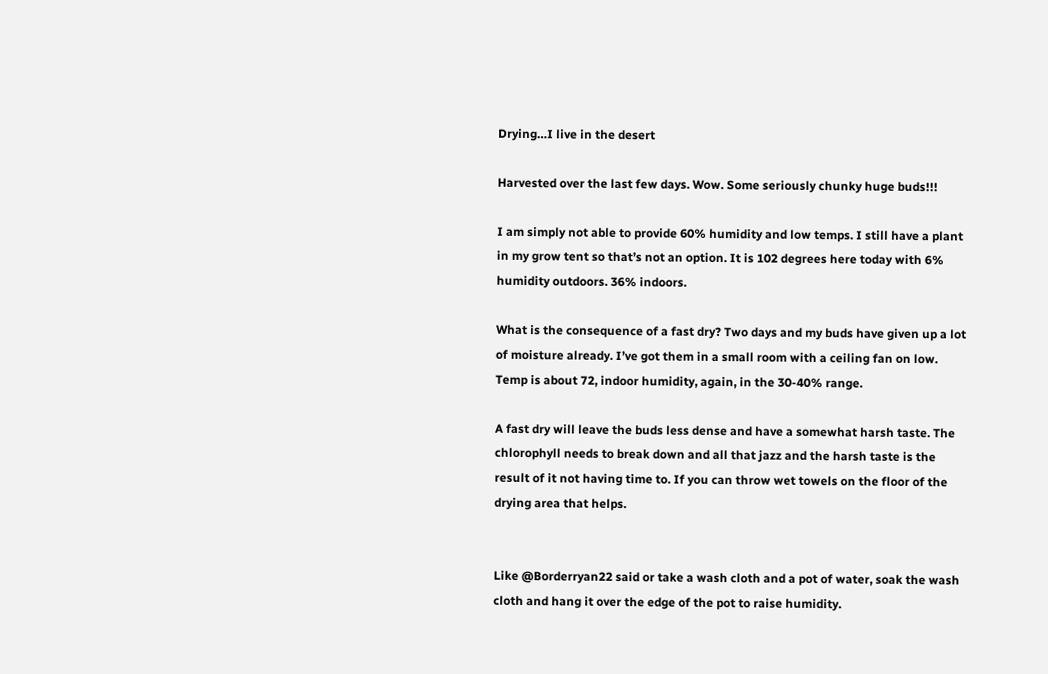Drying…I live in the desert

Harvested over the last few days. Wow. Some seriously chunky huge buds!!!

I am simply not able to provide 60% humidity and low temps. I still have a plant in my grow tent so that’s not an option. It is 102 degrees here today with 6% humidity outdoors. 36% indoors.

What is the consequence of a fast dry? Two days and my buds have given up a lot of moisture already. I’ve got them in a small room with a ceiling fan on low. Temp is about 72, indoor humidity, again, in the 30-40% range.

A fast dry will leave the buds less dense and have a somewhat harsh taste. The chlorophyll needs to break down and all that jazz and the harsh taste is the result of it not having time to. If you can throw wet towels on the floor of the drying area that helps.


Like @Borderryan22 said or take a wash cloth and a pot of water, soak the wash cloth and hang it over the edge of the pot to raise humidity.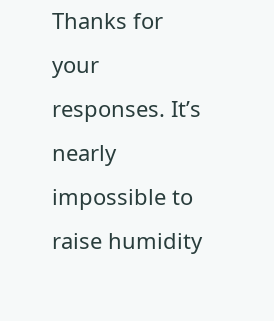Thanks for your responses. It’s nearly impossible to raise humidity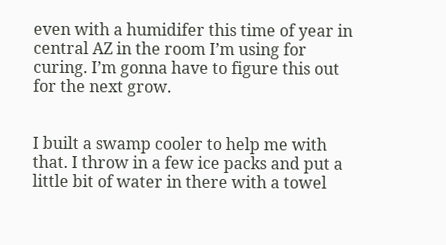even with a humidifer this time of year in central AZ in the room I’m using for curing. I’m gonna have to figure this out for the next grow.


I built a swamp cooler to help me with that. I throw in a few ice packs and put a little bit of water in there with a towel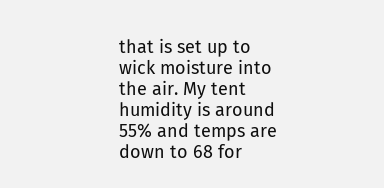that is set up to wick moisture into the air. My tent humidity is around 55% and temps are down to 68 for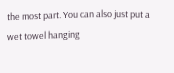the most part. You can also just put a wet towel hanging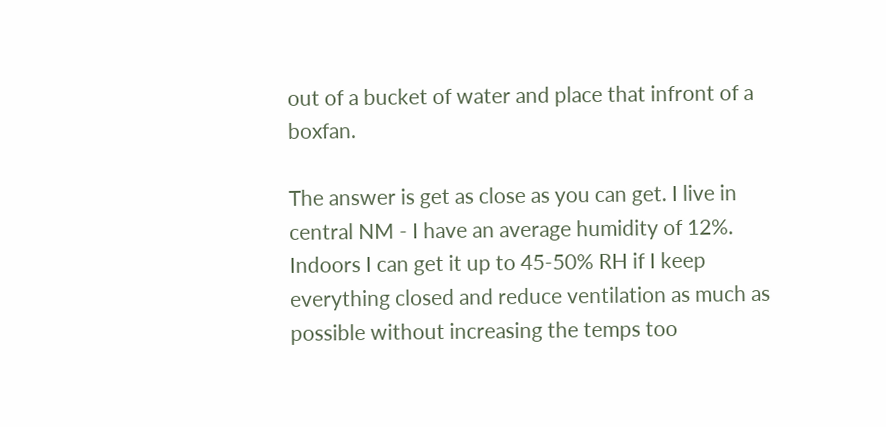out of a bucket of water and place that infront of a boxfan.

The answer is get as close as you can get. I live in central NM - I have an average humidity of 12%. Indoors I can get it up to 45-50% RH if I keep everything closed and reduce ventilation as much as possible without increasing the temps too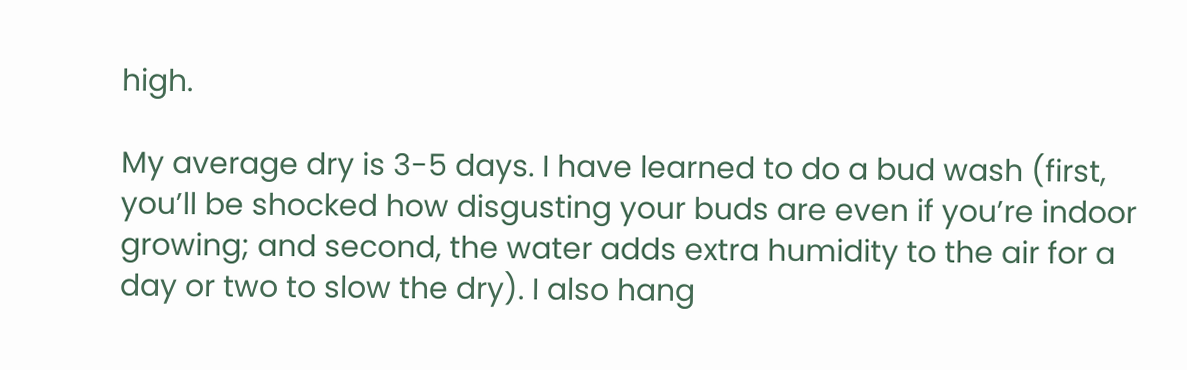high.

My average dry is 3-5 days. I have learned to do a bud wash (first, you’ll be shocked how disgusting your buds are even if you’re indoor growing; and second, the water adds extra humidity to the air for a day or two to slow the dry). I also hang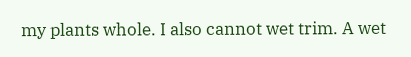my plants whole. I also cannot wet trim. A wet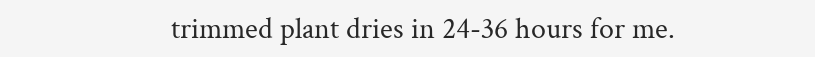trimmed plant dries in 24-36 hours for me.